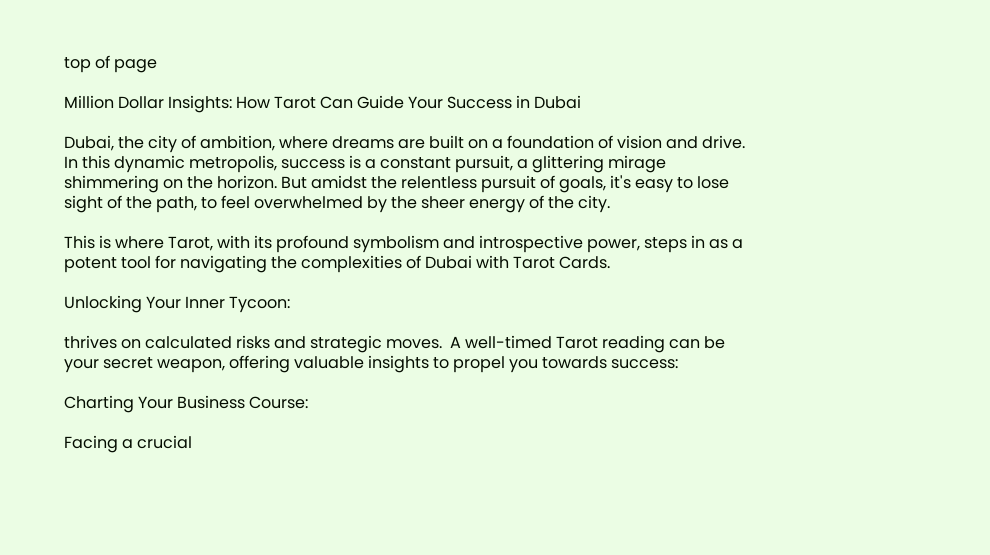top of page

Million Dollar Insights: How Tarot Can Guide Your Success in Dubai

Dubai, the city of ambition, where dreams are built on a foundation of vision and drive. In this dynamic metropolis, success is a constant pursuit, a glittering mirage shimmering on the horizon. But amidst the relentless pursuit of goals, it's easy to lose sight of the path, to feel overwhelmed by the sheer energy of the city.

This is where Tarot, with its profound symbolism and introspective power, steps in as a potent tool for navigating the complexities of Dubai with Tarot Cards.

Unlocking Your Inner Tycoon:

thrives on calculated risks and strategic moves.  A well-timed Tarot reading can be your secret weapon, offering valuable insights to propel you towards success:

Charting Your Business Course:

Facing a crucial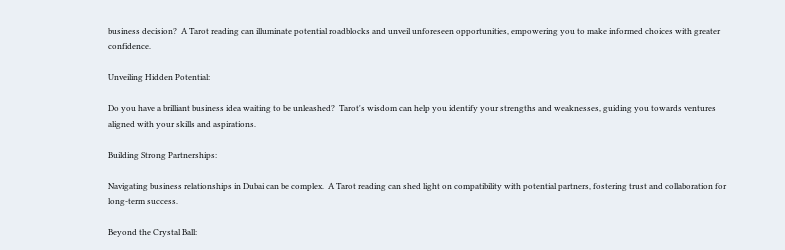business decision?  A Tarot reading can illuminate potential roadblocks and unveil unforeseen opportunities, empowering you to make informed choices with greater confidence.

Unveiling Hidden Potential:

Do you have a brilliant business idea waiting to be unleashed?  Tarot's wisdom can help you identify your strengths and weaknesses, guiding you towards ventures aligned with your skills and aspirations.

Building Strong Partnerships:

Navigating business relationships in Dubai can be complex.  A Tarot reading can shed light on compatibility with potential partners, fostering trust and collaboration for long-term success.

Beyond the Crystal Ball: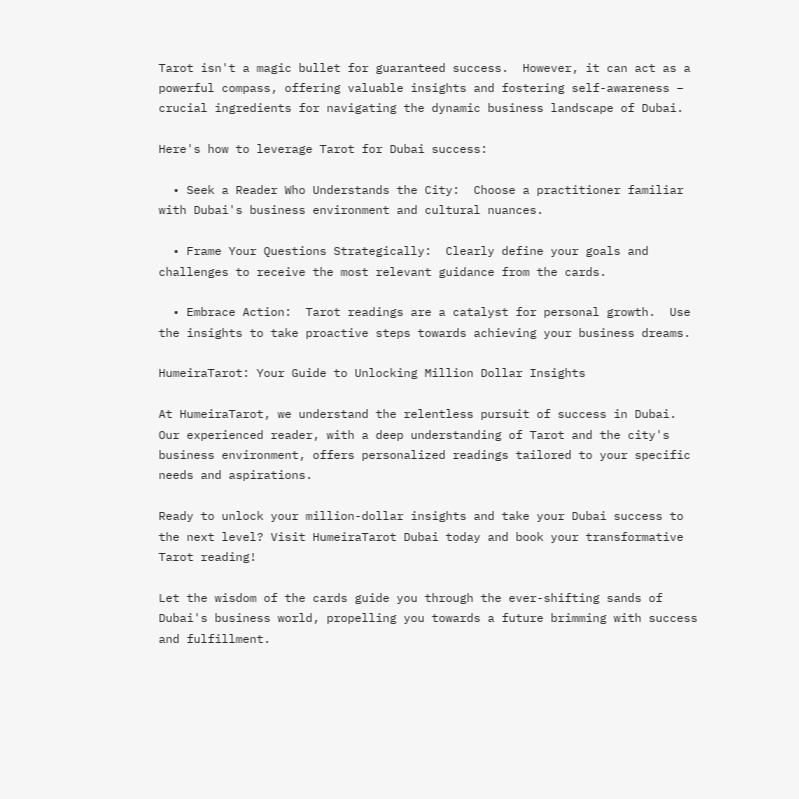Tarot isn't a magic bullet for guaranteed success.  However, it can act as a powerful compass, offering valuable insights and fostering self-awareness – crucial ingredients for navigating the dynamic business landscape of Dubai.

Here's how to leverage Tarot for Dubai success:

  • Seek a Reader Who Understands the City:  Choose a practitioner familiar with Dubai's business environment and cultural nuances.

  • Frame Your Questions Strategically:  Clearly define your goals and challenges to receive the most relevant guidance from the cards.

  • Embrace Action:  Tarot readings are a catalyst for personal growth.  Use the insights to take proactive steps towards achieving your business dreams.

HumeiraTarot: Your Guide to Unlocking Million Dollar Insights

At HumeiraTarot, we understand the relentless pursuit of success in Dubai.  Our experienced reader, with a deep understanding of Tarot and the city's business environment, offers personalized readings tailored to your specific needs and aspirations.

Ready to unlock your million-dollar insights and take your Dubai success to the next level? Visit HumeiraTarot Dubai today and book your transformative Tarot reading!

Let the wisdom of the cards guide you through the ever-shifting sands of Dubai's business world, propelling you towards a future brimming with success and fulfillment.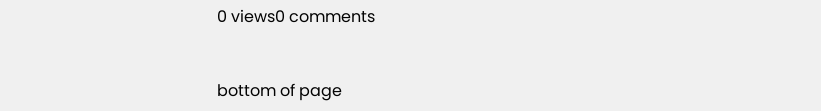0 views0 comments


bottom of page